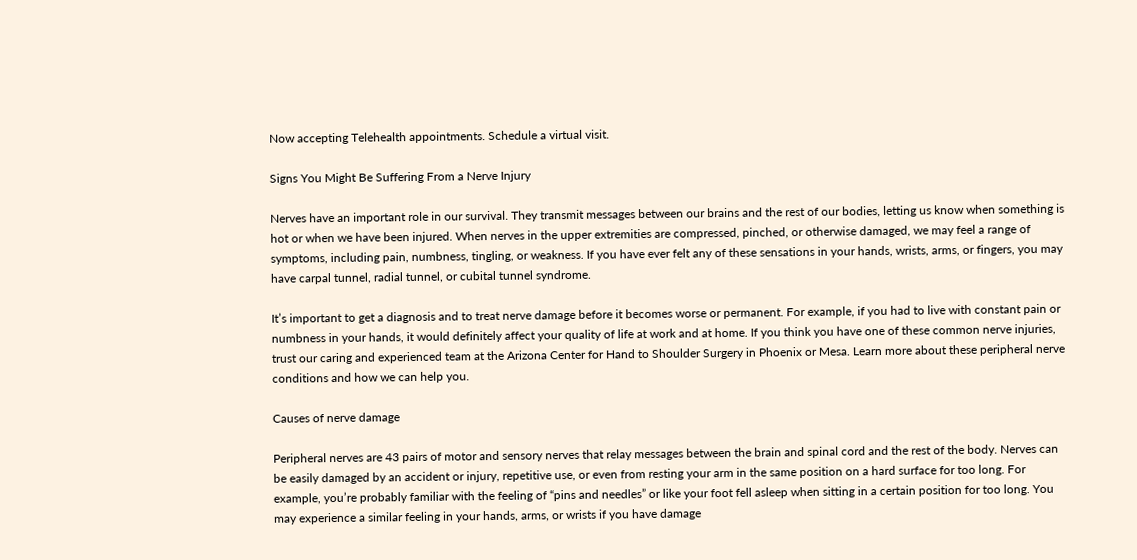Now accepting Telehealth appointments. Schedule a virtual visit.

Signs You Might Be Suffering From a Nerve Injury

Nerves have an important role in our survival. They transmit messages between our brains and the rest of our bodies, letting us know when something is hot or when we have been injured. When nerves in the upper extremities are compressed, pinched, or otherwise damaged, we may feel a range of symptoms, including pain, numbness, tingling, or weakness. If you have ever felt any of these sensations in your hands, wrists, arms, or fingers, you may have carpal tunnel, radial tunnel, or cubital tunnel syndrome.

It’s important to get a diagnosis and to treat nerve damage before it becomes worse or permanent. For example, if you had to live with constant pain or numbness in your hands, it would definitely affect your quality of life at work and at home. If you think you have one of these common nerve injuries, trust our caring and experienced team at the Arizona Center for Hand to Shoulder Surgery in Phoenix or Mesa. Learn more about these peripheral nerve conditions and how we can help you.

Causes of nerve damage

Peripheral nerves are 43 pairs of motor and sensory nerves that relay messages between the brain and spinal cord and the rest of the body. Nerves can be easily damaged by an accident or injury, repetitive use, or even from resting your arm in the same position on a hard surface for too long. For example, you’re probably familiar with the feeling of “pins and needles” or like your foot fell asleep when sitting in a certain position for too long. You may experience a similar feeling in your hands, arms, or wrists if you have damage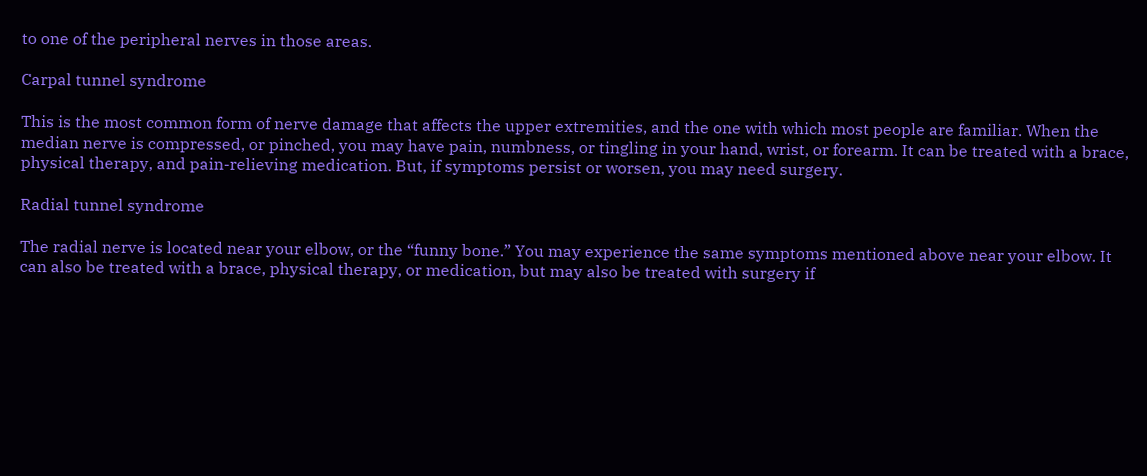to one of the peripheral nerves in those areas.

Carpal tunnel syndrome

This is the most common form of nerve damage that affects the upper extremities, and the one with which most people are familiar. When the median nerve is compressed, or pinched, you may have pain, numbness, or tingling in your hand, wrist, or forearm. It can be treated with a brace, physical therapy, and pain-relieving medication. But, if symptoms persist or worsen, you may need surgery.

Radial tunnel syndrome

The radial nerve is located near your elbow, or the “funny bone.” You may experience the same symptoms mentioned above near your elbow. It can also be treated with a brace, physical therapy, or medication, but may also be treated with surgery if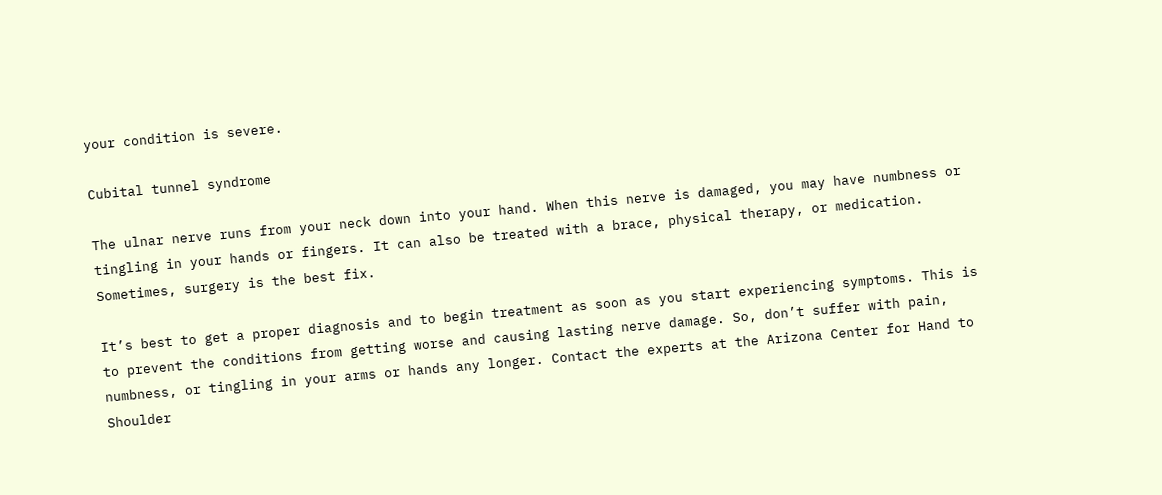your condition is severe.

Cubital tunnel syndrome

The ulnar nerve runs from your neck down into your hand. When this nerve is damaged, you may have numbness or tingling in your hands or fingers. It can also be treated with a brace, physical therapy, or medication. Sometimes, surgery is the best fix.

It’s best to get a proper diagnosis and to begin treatment as soon as you start experiencing symptoms. This is to prevent the conditions from getting worse and causing lasting nerve damage. So, don’t suffer with pain, numbness, or tingling in your arms or hands any longer. Contact the experts at the Arizona Center for Hand to Shoulder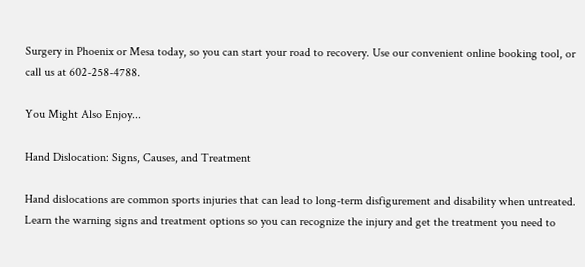Surgery in Phoenix or Mesa today, so you can start your road to recovery. Use our convenient online booking tool, or call us at 602-258-4788.

You Might Also Enjoy...

Hand Dislocation: Signs, Causes, and Treatment

Hand dislocations are common sports injuries that can lead to long-term disfigurement and disability when untreated. Learn the warning signs and treatment options so you can recognize the injury and get the treatment you need to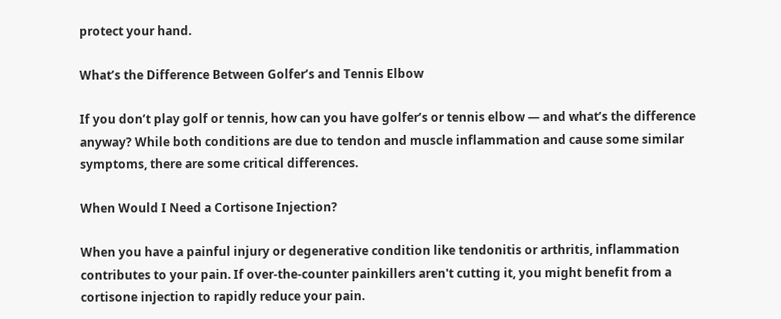protect your hand.

What’s the Difference Between Golfer’s and Tennis Elbow

If you don’t play golf or tennis, how can you have golfer’s or tennis elbow — and what’s the difference anyway? While both conditions are due to tendon and muscle inflammation and cause some similar symptoms, there are some critical differences.

When Would I Need a Cortisone Injection?

When you have a painful injury or degenerative condition like tendonitis or arthritis, inflammation contributes to your pain. If over-the-counter painkillers aren't cutting it, you might benefit from a cortisone injection to rapidly reduce your pain.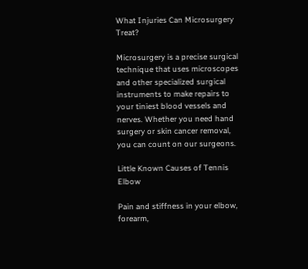What Injuries Can Microsurgery Treat?

Microsurgery is a precise surgical technique that uses microscopes and other specialized surgical instruments to make repairs to your tiniest blood vessels and nerves. Whether you need hand surgery or skin cancer removal, you can count on our surgeons.

Little Known Causes of Tennis Elbow

Pain and stiffness in your elbow, forearm,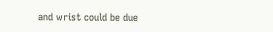and wrist could be due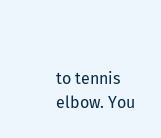to tennis elbow. You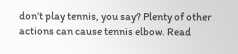don’t play tennis, you say? Plenty of other actions can cause tennis elbow. Read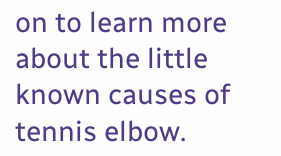on to learn more about the little known causes of tennis elbow.